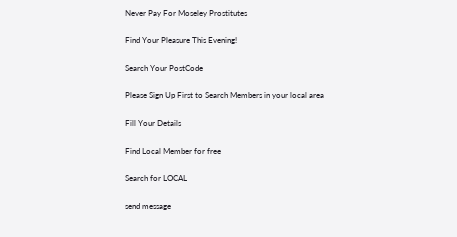Never Pay For Moseley Prostitutes

Find Your Pleasure This Evening!

Search Your PostCode

Please Sign Up First to Search Members in your local area

Fill Your Details

Find Local Member for free

Search for LOCAL

send message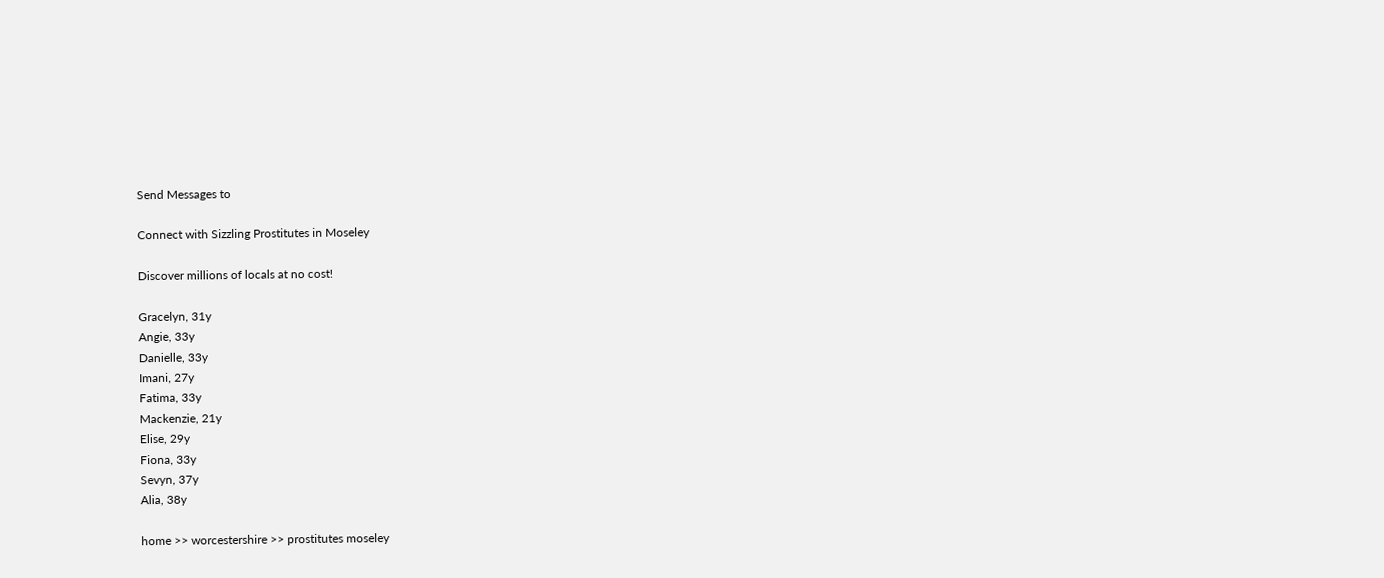Send Messages to

Connect with Sizzling Prostitutes in Moseley

Discover millions of locals at no cost!

Gracelyn, 31y
Angie, 33y
Danielle, 33y
Imani, 27y
Fatima, 33y
Mackenzie, 21y
Elise, 29y
Fiona, 33y
Sevyn, 37y
Alia, 38y

home >> worcestershire >> prostitutes moseley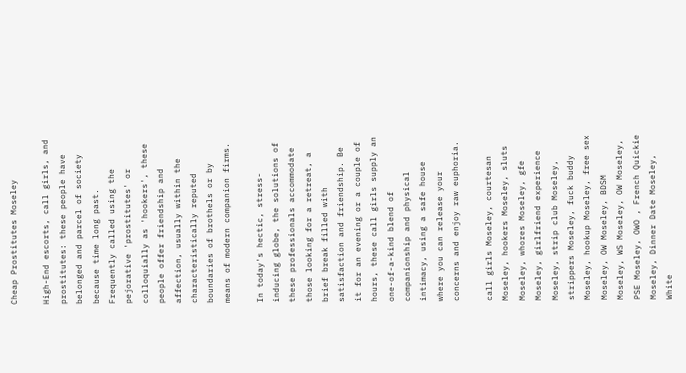Cheap Prostitutes Moseley

High-End escorts, call girls, and prostitutes: these people have belonged and parcel of society because time long past. Frequently called using the pejorative 'prostitutes' or colloquially as 'hookers', these people offer friendship and affection, usually within the characteristically reputed boundaries of brothels or by means of modern companion firms.

In today's hectic, stress-inducing globe, the solutions of these professionals accommodate those looking for a retreat, a brief break filled with satisfaction and friendship. Be it for an evening or a couple of hours, these call girls supply an one-of-a-kind blend of companionship and physical intimacy, using a safe house where you can release your concerns and enjoy raw euphoria.

call girls Moseley, courtesan Moseley, hookers Moseley, sluts Moseley, whores Moseley, gfe Moseley, girlfriend experience Moseley, strip club Moseley, strippers Moseley, fuck buddy Moseley, hookup Moseley, free sex Moseley, OW Moseley, BDSM Moseley, WS Moseley, OW Moseley, PSE Moseley, OWO , French Quickie Moseley, Dinner Date Moseley, White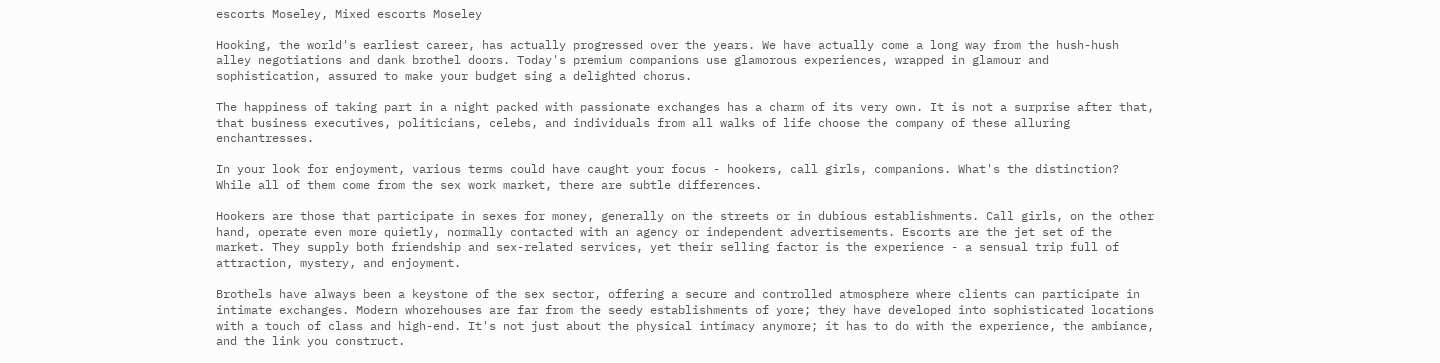escorts Moseley, Mixed escorts Moseley

Hooking, the world's earliest career, has actually progressed over the years. We have actually come a long way from the hush-hush alley negotiations and dank brothel doors. Today's premium companions use glamorous experiences, wrapped in glamour and sophistication, assured to make your budget sing a delighted chorus.

The happiness of taking part in a night packed with passionate exchanges has a charm of its very own. It is not a surprise after that, that business executives, politicians, celebs, and individuals from all walks of life choose the company of these alluring enchantresses.

In your look for enjoyment, various terms could have caught your focus - hookers, call girls, companions. What's the distinction? While all of them come from the sex work market, there are subtle differences.

Hookers are those that participate in sexes for money, generally on the streets or in dubious establishments. Call girls, on the other hand, operate even more quietly, normally contacted with an agency or independent advertisements. Escorts are the jet set of the market. They supply both friendship and sex-related services, yet their selling factor is the experience - a sensual trip full of attraction, mystery, and enjoyment.

Brothels have always been a keystone of the sex sector, offering a secure and controlled atmosphere where clients can participate in intimate exchanges. Modern whorehouses are far from the seedy establishments of yore; they have developed into sophisticated locations with a touch of class and high-end. It's not just about the physical intimacy anymore; it has to do with the experience, the ambiance, and the link you construct.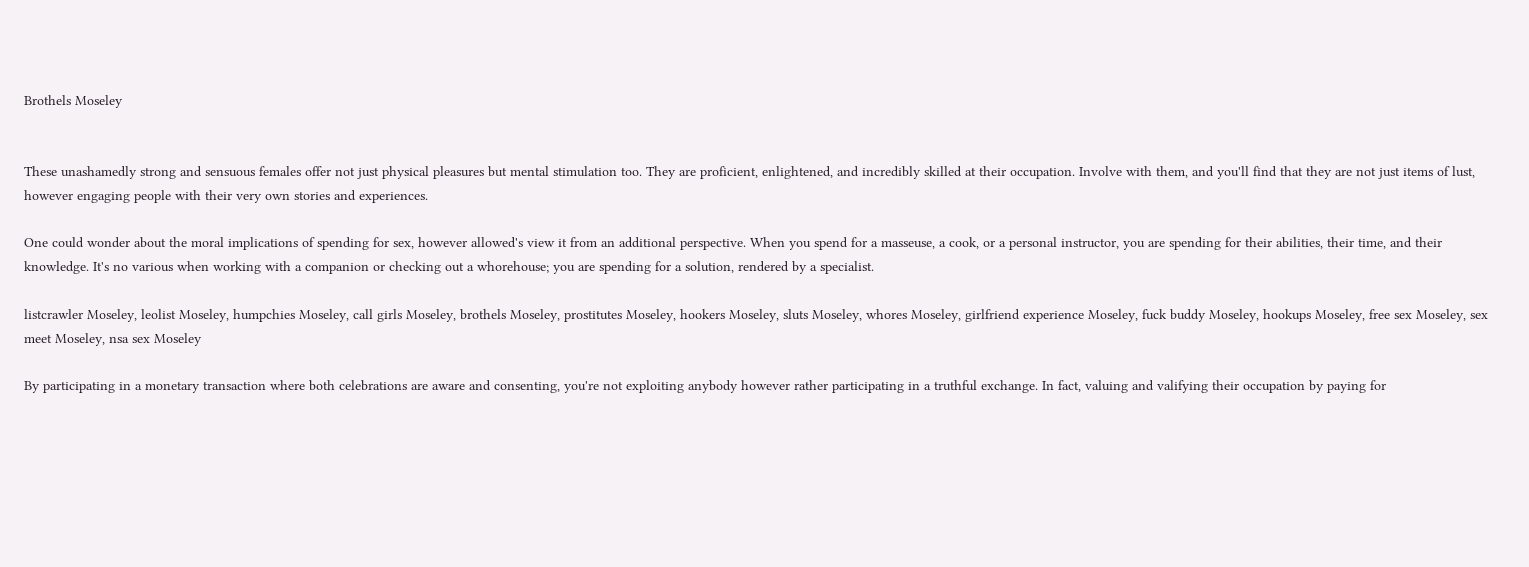Brothels Moseley


These unashamedly strong and sensuous females offer not just physical pleasures but mental stimulation too. They are proficient, enlightened, and incredibly skilled at their occupation. Involve with them, and you'll find that they are not just items of lust, however engaging people with their very own stories and experiences.

One could wonder about the moral implications of spending for sex, however allowed's view it from an additional perspective. When you spend for a masseuse, a cook, or a personal instructor, you are spending for their abilities, their time, and their knowledge. It's no various when working with a companion or checking out a whorehouse; you are spending for a solution, rendered by a specialist.

listcrawler Moseley, leolist Moseley, humpchies Moseley, call girls Moseley, brothels Moseley, prostitutes Moseley, hookers Moseley, sluts Moseley, whores Moseley, girlfriend experience Moseley, fuck buddy Moseley, hookups Moseley, free sex Moseley, sex meet Moseley, nsa sex Moseley

By participating in a monetary transaction where both celebrations are aware and consenting, you're not exploiting anybody however rather participating in a truthful exchange. In fact, valuing and valifying their occupation by paying for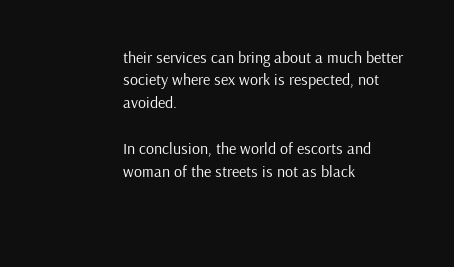their services can bring about a much better society where sex work is respected, not avoided.

In conclusion, the world of escorts and woman of the streets is not as black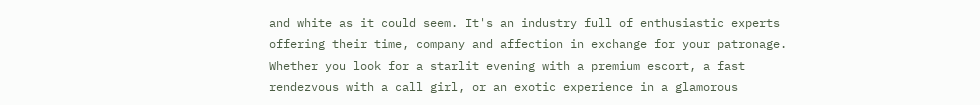and white as it could seem. It's an industry full of enthusiastic experts offering their time, company and affection in exchange for your patronage. Whether you look for a starlit evening with a premium escort, a fast rendezvous with a call girl, or an exotic experience in a glamorous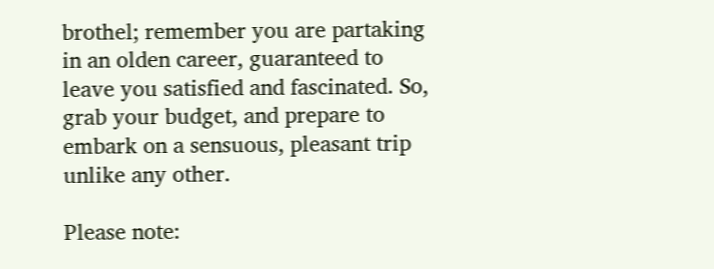brothel; remember you are partaking in an olden career, guaranteed to leave you satisfied and fascinated. So, grab your budget, and prepare to embark on a sensuous, pleasant trip unlike any other.

Please note: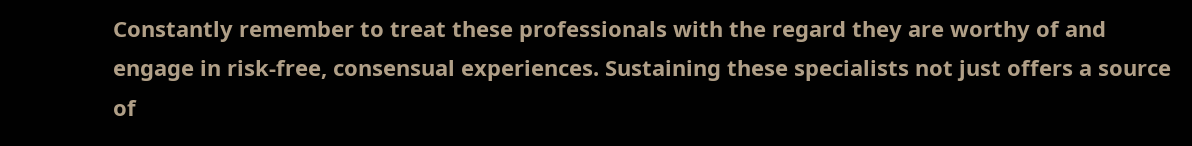Constantly remember to treat these professionals with the regard they are worthy of and engage in risk-free, consensual experiences. Sustaining these specialists not just offers a source of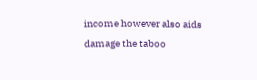income however also aids damage the taboo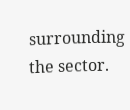surrounding the sector.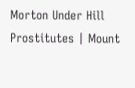Morton Under Hill Prostitutes | Mount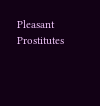Pleasant Prostitutes